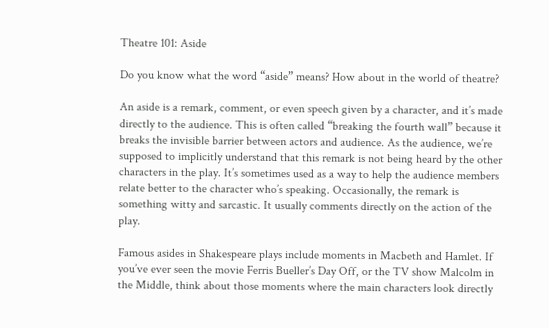Theatre 101: Aside

Do you know what the word “aside” means? How about in the world of theatre?

An aside is a remark, comment, or even speech given by a character, and it’s made directly to the audience. This is often called “breaking the fourth wall” because it breaks the invisible barrier between actors and audience. As the audience, we’re supposed to implicitly understand that this remark is not being heard by the other characters in the play. It’s sometimes used as a way to help the audience members relate better to the character who’s speaking. Occasionally, the remark is something witty and sarcastic. It usually comments directly on the action of the play.

Famous asides in Shakespeare plays include moments in Macbeth and Hamlet. If you’ve ever seen the movie Ferris Bueller’s Day Off, or the TV show Malcolm in the Middle, think about those moments where the main characters look directly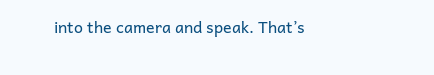into the camera and speak. That’s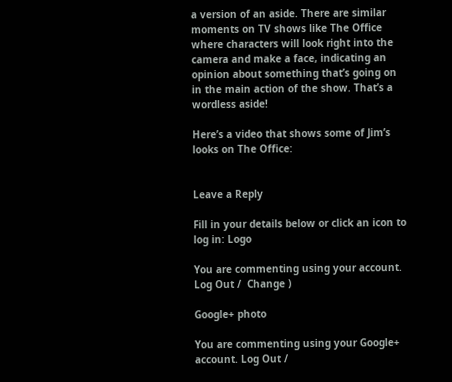a version of an aside. There are similar moments on TV shows like The Office where characters will look right into the camera and make a face, indicating an opinion about something that’s going on in the main action of the show. That’s a wordless aside!

Here’s a video that shows some of Jim’s looks on The Office:


Leave a Reply

Fill in your details below or click an icon to log in: Logo

You are commenting using your account. Log Out /  Change )

Google+ photo

You are commenting using your Google+ account. Log Out /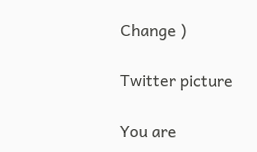Change )

Twitter picture

You are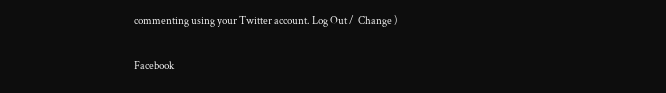commenting using your Twitter account. Log Out /  Change )

Facebook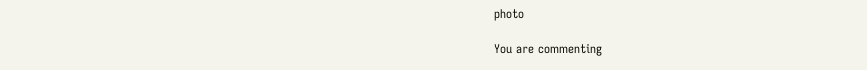photo

You are commenting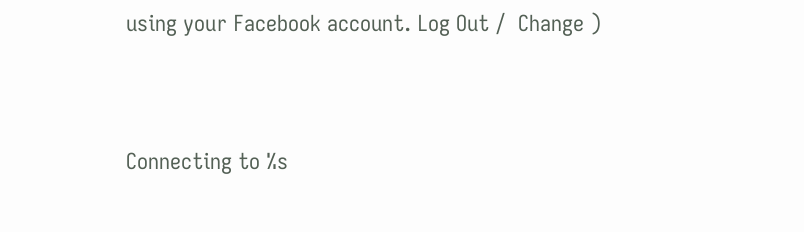using your Facebook account. Log Out /  Change )


Connecting to %s